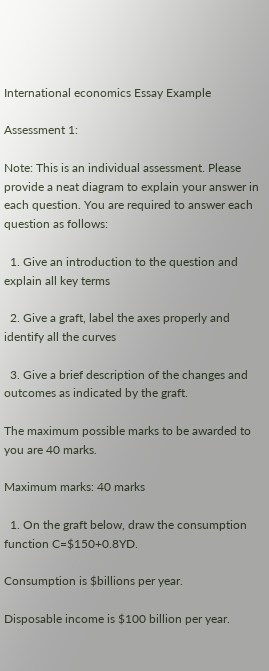International economics Essay Example

Assessment 1:

Note: This is an individual assessment. Please provide a neat diagram to explain your answer in each question. You are required to answer each question as follows:

  1. Give an introduction to the question and explain all key terms

  2. Give a graft, label the axes properly and identify all the curves

  3. Give a brief description of the changes and outcomes as indicated by the graft.

The maximum possible marks to be awarded to you are 40 marks.

Maximum marks: 40 marks

  1. On the graft below, draw the consumption function C=$150+0.8YD.

Consumption is $billions per year.

Disposable income is $100 billion per year.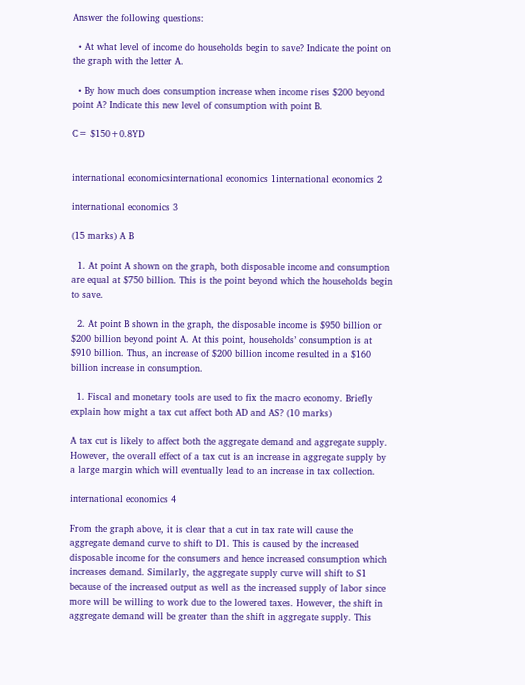Answer the following questions:

  • At what level of income do households begin to save? Indicate the point on the graph with the letter A.

  • By how much does consumption increase when income rises $200 beyond point A? Indicate this new level of consumption with point B.

C= $150+0.8YD


international economicsinternational economics 1international economics 2

international economics 3

(15 marks) A B

  1. At point A shown on the graph, both disposable income and consumption are equal at $750 billion. This is the point beyond which the households begin to save.

  2. At point B shown in the graph, the disposable income is $950 billion or $200 billion beyond point A. At this point, households’ consumption is at $910 billion. Thus, an increase of $200 billion income resulted in a $160 billion increase in consumption.

  1. Fiscal and monetary tools are used to fix the macro economy. Briefly explain how might a tax cut affect both AD and AS? (10 marks)

A tax cut is likely to affect both the aggregate demand and aggregate supply. However, the overall effect of a tax cut is an increase in aggregate supply by a large margin which will eventually lead to an increase in tax collection.

international economics 4

From the graph above, it is clear that a cut in tax rate will cause the aggregate demand curve to shift to D1. This is caused by the increased disposable income for the consumers and hence increased consumption which increases demand. Similarly, the aggregate supply curve will shift to S1 because of the increased output as well as the increased supply of labor since more will be willing to work due to the lowered taxes. However, the shift in aggregate demand will be greater than the shift in aggregate supply. This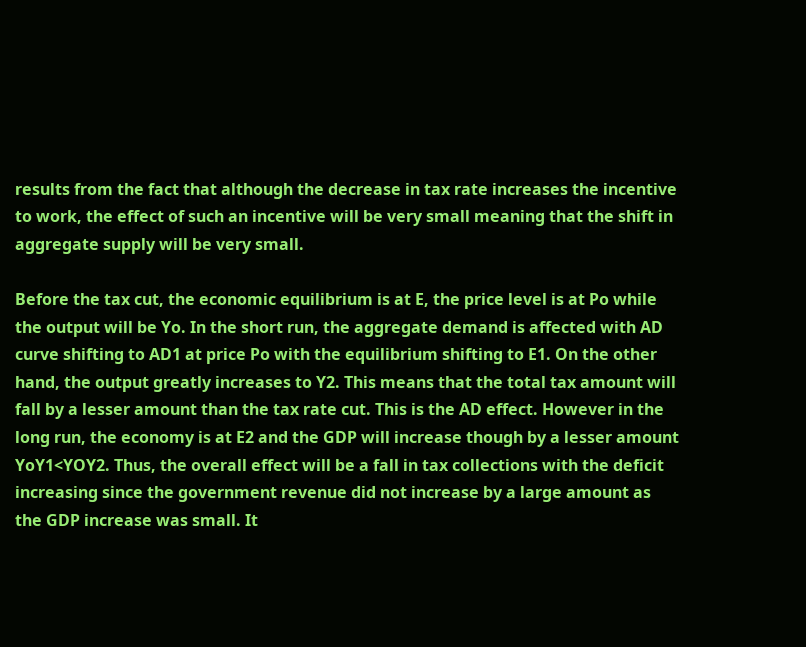results from the fact that although the decrease in tax rate increases the incentive to work, the effect of such an incentive will be very small meaning that the shift in aggregate supply will be very small.

Before the tax cut, the economic equilibrium is at E, the price level is at Po while the output will be Yo. In the short run, the aggregate demand is affected with AD curve shifting to AD1 at price Po with the equilibrium shifting to E1. On the other hand, the output greatly increases to Y2. This means that the total tax amount will fall by a lesser amount than the tax rate cut. This is the AD effect. However in the long run, the economy is at E2 and the GDP will increase though by a lesser amount YoY1<YOY2. Thus, the overall effect will be a fall in tax collections with the deficit increasing since the government revenue did not increase by a large amount as the GDP increase was small. It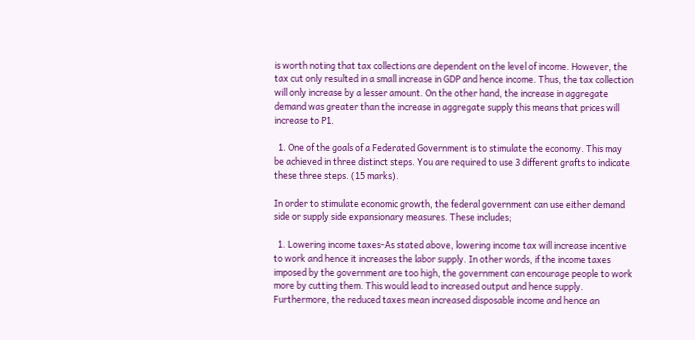is worth noting that tax collections are dependent on the level of income. However, the tax cut only resulted in a small increase in GDP and hence income. Thus, the tax collection will only increase by a lesser amount. On the other hand, the increase in aggregate demand was greater than the increase in aggregate supply this means that prices will increase to P1.

  1. One of the goals of a Federated Government is to stimulate the economy. This may be achieved in three distinct steps. You are required to use 3 different grafts to indicate these three steps. (15 marks).

In order to stimulate economic growth, the federal government can use either demand side or supply side expansionary measures. These includes;

  1. Lowering income taxes-As stated above, lowering income tax will increase incentive to work and hence it increases the labor supply. In other words, if the income taxes imposed by the government are too high, the government can encourage people to work more by cutting them. This would lead to increased output and hence supply. Furthermore, the reduced taxes mean increased disposable income and hence an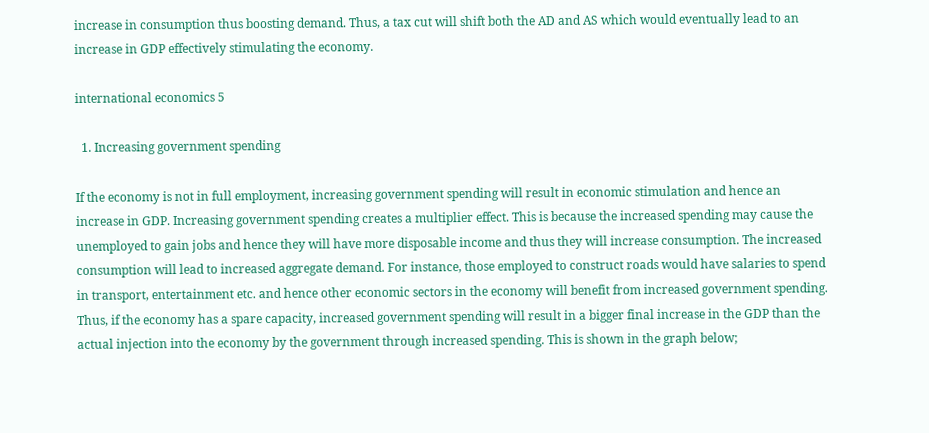increase in consumption thus boosting demand. Thus, a tax cut will shift both the AD and AS which would eventually lead to an increase in GDP effectively stimulating the economy.

international economics 5

  1. Increasing government spending

If the economy is not in full employment, increasing government spending will result in economic stimulation and hence an increase in GDP. Increasing government spending creates a multiplier effect. This is because the increased spending may cause the unemployed to gain jobs and hence they will have more disposable income and thus they will increase consumption. The increased consumption will lead to increased aggregate demand. For instance, those employed to construct roads would have salaries to spend in transport, entertainment etc. and hence other economic sectors in the economy will benefit from increased government spending. Thus, if the economy has a spare capacity, increased government spending will result in a bigger final increase in the GDP than the actual injection into the economy by the government through increased spending. This is shown in the graph below;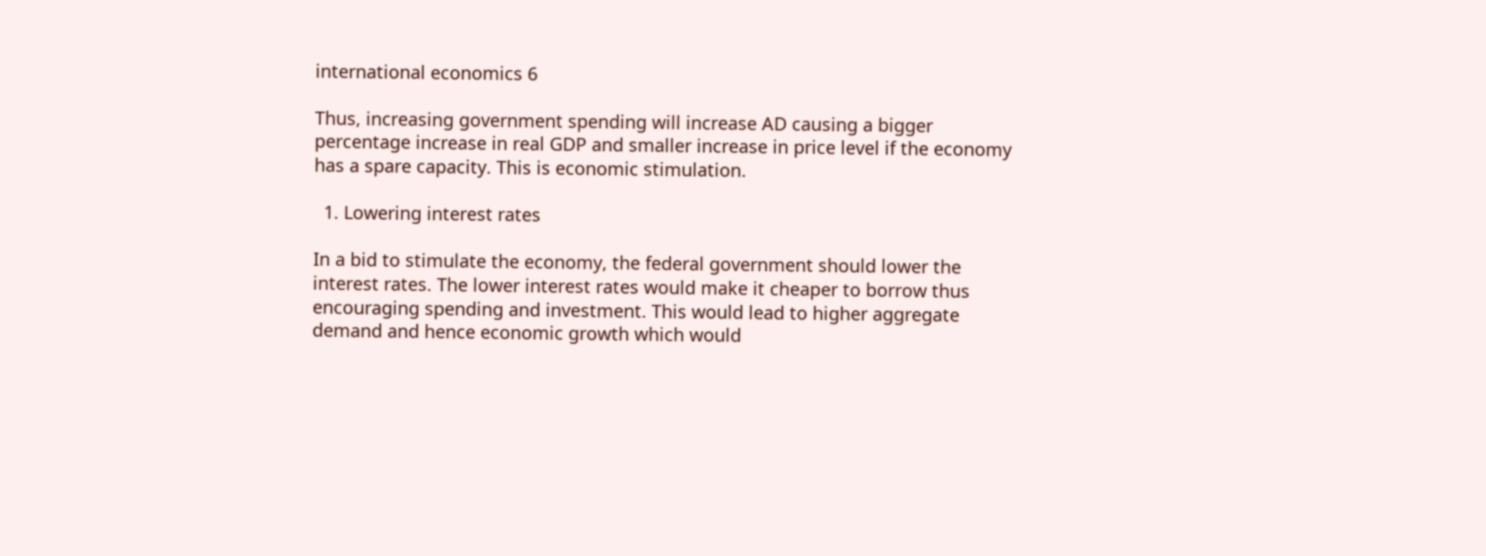international economics 6

Thus, increasing government spending will increase AD causing a bigger percentage increase in real GDP and smaller increase in price level if the economy has a spare capacity. This is economic stimulation.

  1. Lowering interest rates

In a bid to stimulate the economy, the federal government should lower the interest rates. The lower interest rates would make it cheaper to borrow thus encouraging spending and investment. This would lead to higher aggregate demand and hence economic growth which would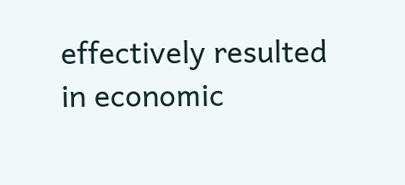effectively resulted in economic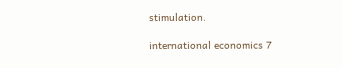stimulation.

international economics 7